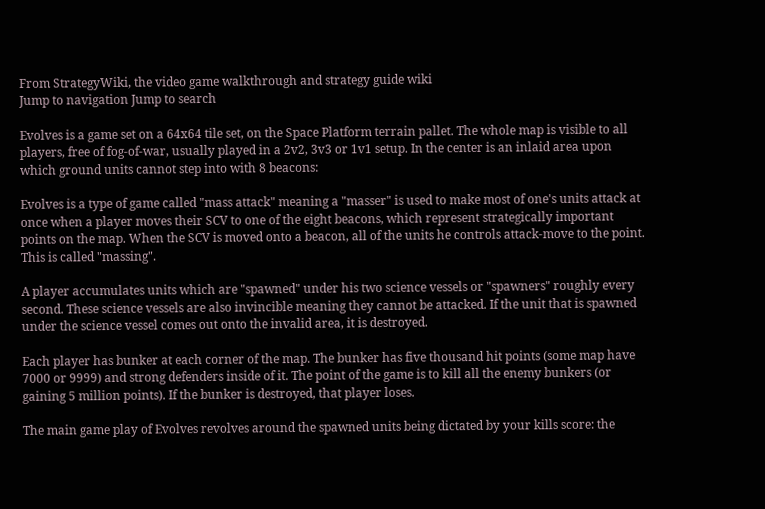From StrategyWiki, the video game walkthrough and strategy guide wiki
Jump to navigation Jump to search

Evolves is a game set on a 64x64 tile set, on the Space Platform terrain pallet. The whole map is visible to all players, free of fog-of-war, usually played in a 2v2, 3v3 or 1v1 setup. In the center is an inlaid area upon which ground units cannot step into with 8 beacons:

Evolves is a type of game called "mass attack" meaning a "masser" is used to make most of one's units attack at once when a player moves their SCV to one of the eight beacons, which represent strategically important points on the map. When the SCV is moved onto a beacon, all of the units he controls attack-move to the point. This is called "massing".

A player accumulates units which are "spawned" under his two science vessels or "spawners" roughly every second. These science vessels are also invincible meaning they cannot be attacked. If the unit that is spawned under the science vessel comes out onto the invalid area, it is destroyed.

Each player has bunker at each corner of the map. The bunker has five thousand hit points (some map have 7000 or 9999) and strong defenders inside of it. The point of the game is to kill all the enemy bunkers (or gaining 5 million points). If the bunker is destroyed, that player loses.

The main game play of Evolves revolves around the spawned units being dictated by your kills score: the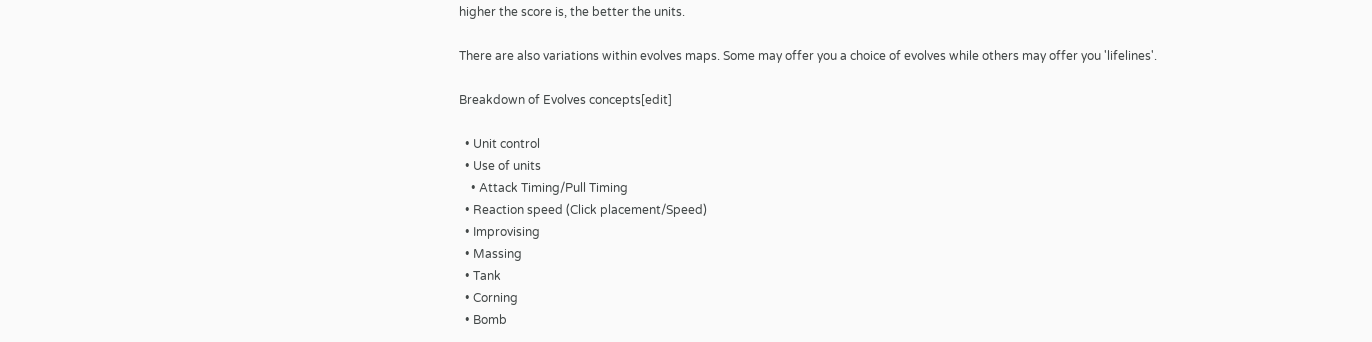higher the score is, the better the units.

There are also variations within evolves maps. Some may offer you a choice of evolves while others may offer you 'lifelines'.

Breakdown of Evolves concepts[edit]

  • Unit control
  • Use of units
    • Attack Timing/Pull Timing
  • Reaction speed (Click placement/Speed)
  • Improvising
  • Massing
  • Tank
  • Corning
  • Bomb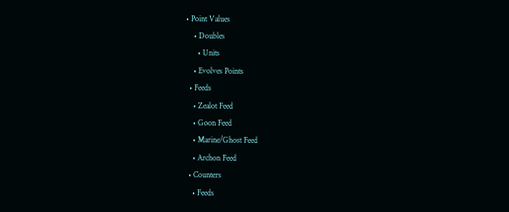• Point Values
    • Doubles
      • Units
    • Evolves Points
  • Feeds
    • Zealot Feed
    • Goon Feed
    • Marine/Ghost Feed
    • Archon Feed
  • Counters
    • Feeds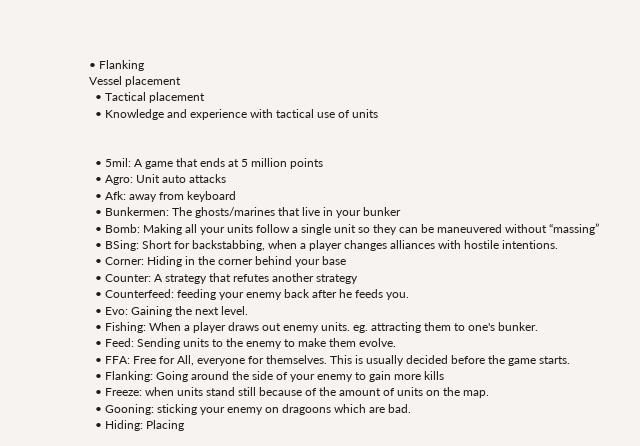• Flanking
Vessel placement
  • Tactical placement
  • Knowledge and experience with tactical use of units


  • 5mil: A game that ends at 5 million points
  • Agro: Unit auto attacks
  • Afk: away from keyboard
  • Bunkermen: The ghosts/marines that live in your bunker
  • Bomb: Making all your units follow a single unit so they can be maneuvered without “massing”
  • BSing: Short for backstabbing, when a player changes alliances with hostile intentions.
  • Corner: Hiding in the corner behind your base
  • Counter: A strategy that refutes another strategy
  • Counterfeed: feeding your enemy back after he feeds you.
  • Evo: Gaining the next level.
  • Fishing: When a player draws out enemy units. eg. attracting them to one's bunker.
  • Feed: Sending units to the enemy to make them evolve.
  • FFA: Free for All, everyone for themselves. This is usually decided before the game starts.
  • Flanking: Going around the side of your enemy to gain more kills
  • Freeze: when units stand still because of the amount of units on the map.
  • Gooning: sticking your enemy on dragoons which are bad.
  • Hiding: Placing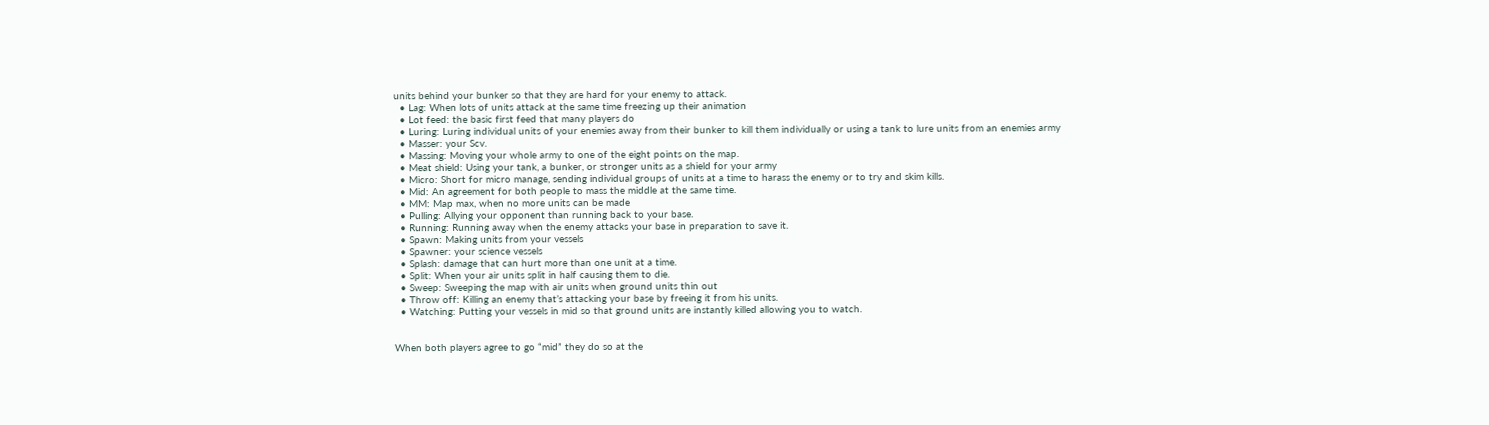units behind your bunker so that they are hard for your enemy to attack.
  • Lag: When lots of units attack at the same time freezing up their animation
  • Lot feed: the basic first feed that many players do
  • Luring: Luring individual units of your enemies away from their bunker to kill them individually or using a tank to lure units from an enemies army
  • Masser: your Scv.
  • Massing: Moving your whole army to one of the eight points on the map.
  • Meat shield: Using your tank, a bunker, or stronger units as a shield for your army
  • Micro: Short for micro manage, sending individual groups of units at a time to harass the enemy or to try and skim kills.
  • Mid: An agreement for both people to mass the middle at the same time.
  • MM: Map max, when no more units can be made
  • Pulling: Allying your opponent than running back to your base.
  • Running: Running away when the enemy attacks your base in preparation to save it.
  • Spawn: Making units from your vessels
  • Spawner: your science vessels
  • Splash: damage that can hurt more than one unit at a time.
  • Split: When your air units split in half causing them to die.
  • Sweep: Sweeping the map with air units when ground units thin out
  • Throw off: Killing an enemy that’s attacking your base by freeing it from his units.
  • Watching: Putting your vessels in mid so that ground units are instantly killed allowing you to watch.


When both players agree to go “mid” they do so at the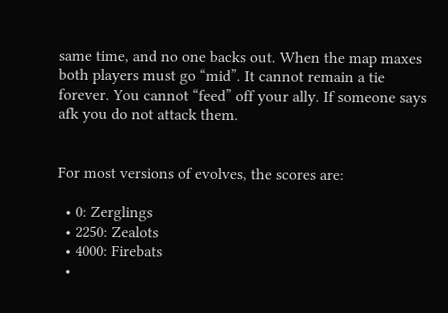same time, and no one backs out. When the map maxes both players must go “mid”. It cannot remain a tie forever. You cannot “feed” off your ally. If someone says afk you do not attack them.


For most versions of evolves, the scores are:

  • 0: Zerglings
  • 2250: Zealots
  • 4000: Firebats
  •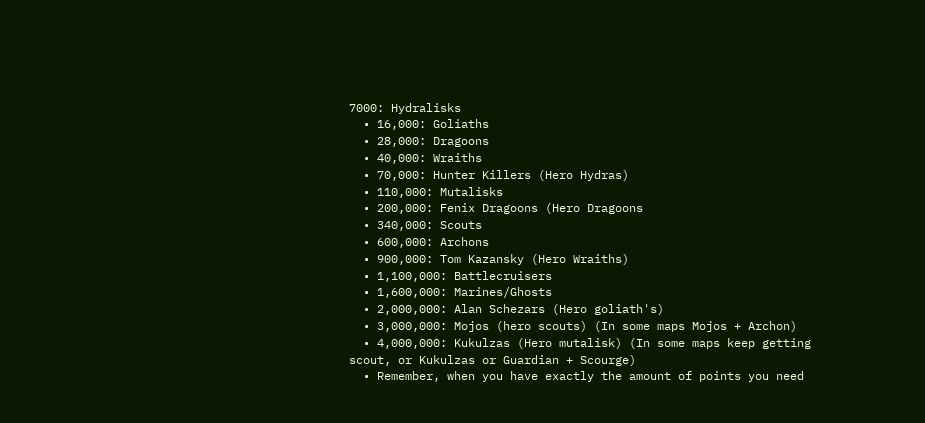7000: Hydralisks
  • 16,000: Goliaths
  • 28,000: Dragoons
  • 40,000: Wraiths
  • 70,000: Hunter Killers (Hero Hydras)
  • 110,000: Mutalisks
  • 200,000: Fenix Dragoons (Hero Dragoons
  • 340,000: Scouts
  • 600,000: Archons
  • 900,000: Tom Kazansky (Hero Wraiths)
  • 1,100,000: Battlecruisers
  • 1,600,000: Marines/Ghosts
  • 2,000,000: Alan Schezars (Hero goliath's)
  • 3,000,000: Mojos (hero scouts) (In some maps Mojos + Archon)
  • 4,000,000: Kukulzas (Hero mutalisk) (In some maps keep getting scout, or Kukulzas or Guardian + Scourge)
  • Remember, when you have exactly the amount of points you need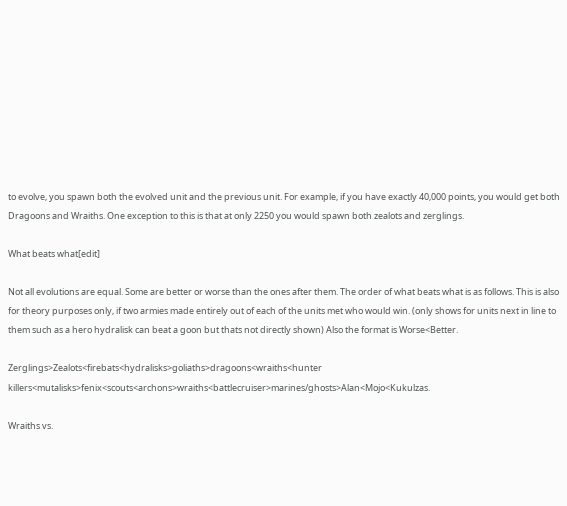to evolve, you spawn both the evolved unit and the previous unit. For example, if you have exactly 40,000 points, you would get both Dragoons and Wraiths. One exception to this is that at only 2250 you would spawn both zealots and zerglings.

What beats what[edit]

Not all evolutions are equal. Some are better or worse than the ones after them. The order of what beats what is as follows. This is also for theory purposes only, if two armies made entirely out of each of the units met who would win. (only shows for units next in line to them such as a hero hydralisk can beat a goon but thats not directly shown) Also the format is Worse<Better.

Zerglings>Zealots<firebats<hydralisks>goliaths>dragoons<wraiths<hunter killers<mutalisks>fenix<scouts<archons>wraiths<battlecruiser>marines/ghosts>Alan<Mojo<Kukulzas.

Wraiths vs.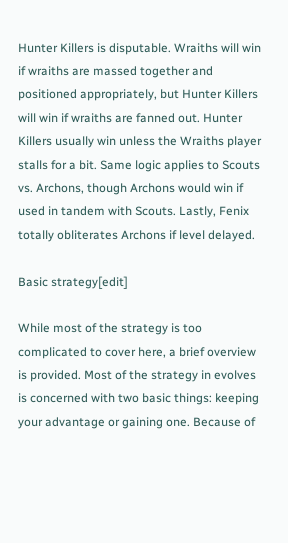Hunter Killers is disputable. Wraiths will win if wraiths are massed together and positioned appropriately, but Hunter Killers will win if wraiths are fanned out. Hunter Killers usually win unless the Wraiths player stalls for a bit. Same logic applies to Scouts vs. Archons, though Archons would win if used in tandem with Scouts. Lastly, Fenix totally obliterates Archons if level delayed.

Basic strategy[edit]

While most of the strategy is too complicated to cover here, a brief overview is provided. Most of the strategy in evolves is concerned with two basic things: keeping your advantage or gaining one. Because of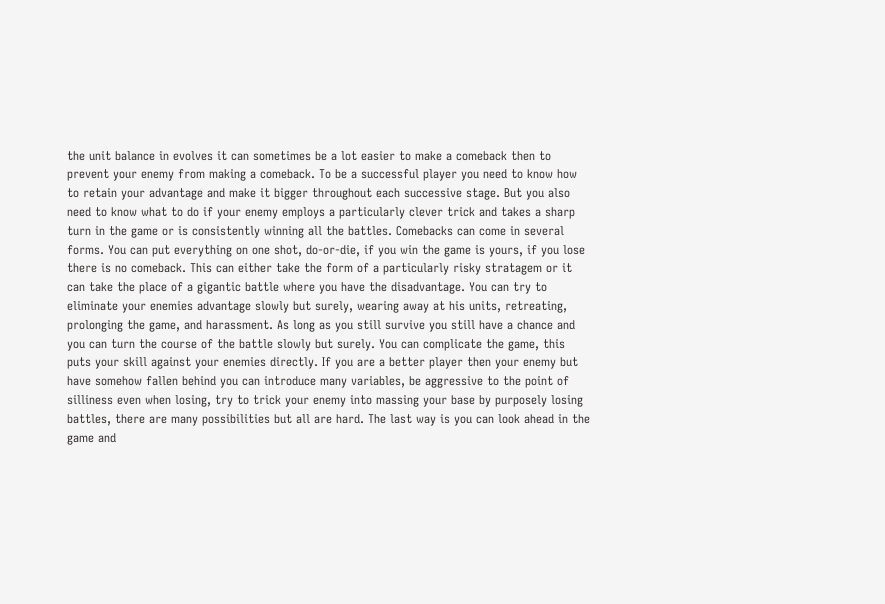the unit balance in evolves it can sometimes be a lot easier to make a comeback then to prevent your enemy from making a comeback. To be a successful player you need to know how to retain your advantage and make it bigger throughout each successive stage. But you also need to know what to do if your enemy employs a particularly clever trick and takes a sharp turn in the game or is consistently winning all the battles. Comebacks can come in several forms. You can put everything on one shot, do-or-die, if you win the game is yours, if you lose there is no comeback. This can either take the form of a particularly risky stratagem or it can take the place of a gigantic battle where you have the disadvantage. You can try to eliminate your enemies advantage slowly but surely, wearing away at his units, retreating, prolonging the game, and harassment. As long as you still survive you still have a chance and you can turn the course of the battle slowly but surely. You can complicate the game, this puts your skill against your enemies directly. If you are a better player then your enemy but have somehow fallen behind you can introduce many variables, be aggressive to the point of silliness even when losing, try to trick your enemy into massing your base by purposely losing battles, there are many possibilities but all are hard. The last way is you can look ahead in the game and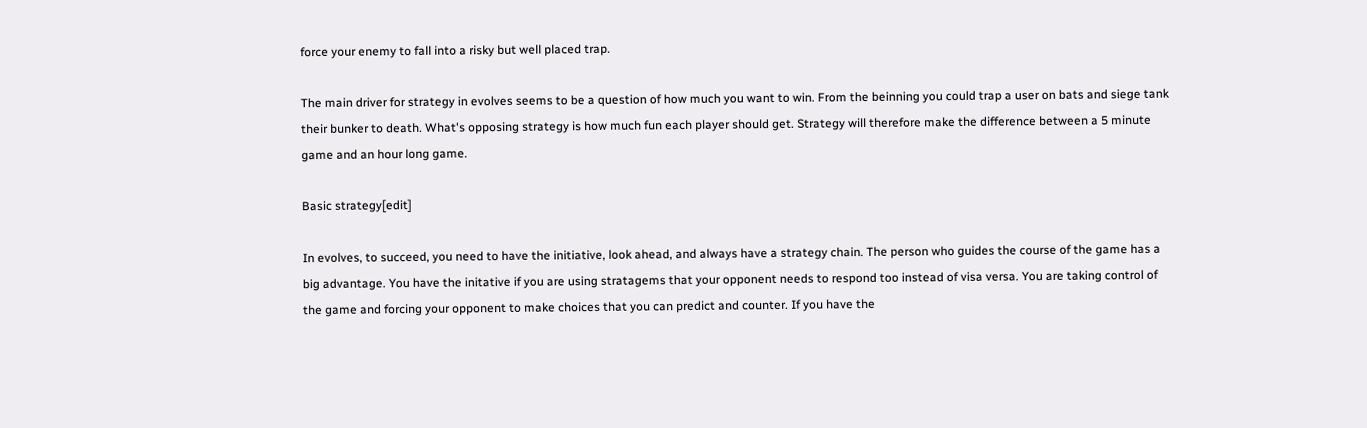force your enemy to fall into a risky but well placed trap.

The main driver for strategy in evolves seems to be a question of how much you want to win. From the beinning you could trap a user on bats and siege tank their bunker to death. What's opposing strategy is how much fun each player should get. Strategy will therefore make the difference between a 5 minute game and an hour long game.

Basic strategy[edit]

In evolves, to succeed, you need to have the initiative, look ahead, and always have a strategy chain. The person who guides the course of the game has a big advantage. You have the initative if you are using stratagems that your opponent needs to respond too instead of visa versa. You are taking control of the game and forcing your opponent to make choices that you can predict and counter. If you have the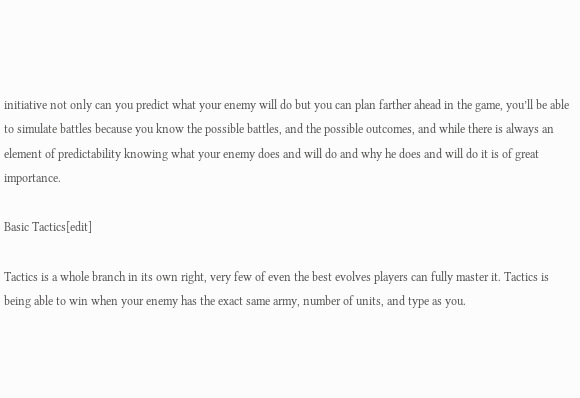initiative not only can you predict what your enemy will do but you can plan farther ahead in the game, you’ll be able to simulate battles because you know the possible battles, and the possible outcomes, and while there is always an element of predictability knowing what your enemy does and will do and why he does and will do it is of great importance.

Basic Tactics[edit]

Tactics is a whole branch in its own right, very few of even the best evolves players can fully master it. Tactics is being able to win when your enemy has the exact same army, number of units, and type as you.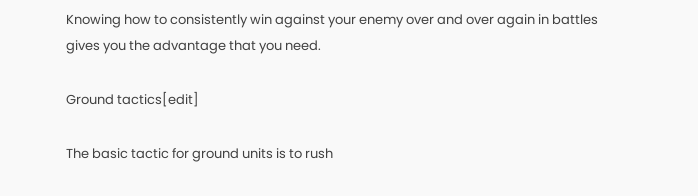Knowing how to consistently win against your enemy over and over again in battles gives you the advantage that you need.

Ground tactics[edit]

The basic tactic for ground units is to rush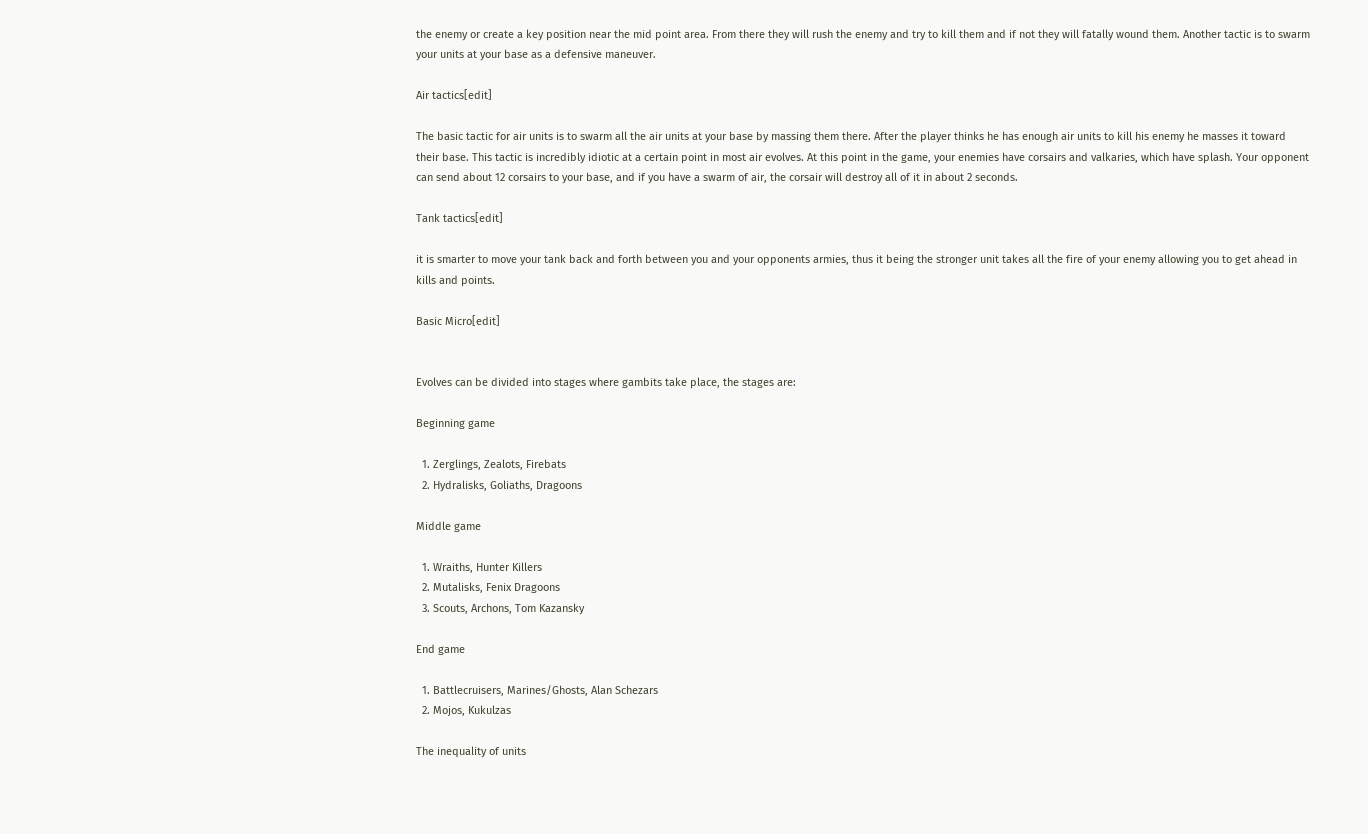the enemy or create a key position near the mid point area. From there they will rush the enemy and try to kill them and if not they will fatally wound them. Another tactic is to swarm your units at your base as a defensive maneuver.

Air tactics[edit]

The basic tactic for air units is to swarm all the air units at your base by massing them there. After the player thinks he has enough air units to kill his enemy he masses it toward their base. This tactic is incredibly idiotic at a certain point in most air evolves. At this point in the game, your enemies have corsairs and valkaries, which have splash. Your opponent can send about 12 corsairs to your base, and if you have a swarm of air, the corsair will destroy all of it in about 2 seconds.

Tank tactics[edit]

it is smarter to move your tank back and forth between you and your opponents armies, thus it being the stronger unit takes all the fire of your enemy allowing you to get ahead in kills and points.

Basic Micro[edit]


Evolves can be divided into stages where gambits take place, the stages are:

Beginning game

  1. Zerglings, Zealots, Firebats
  2. Hydralisks, Goliaths, Dragoons

Middle game

  1. Wraiths, Hunter Killers
  2. Mutalisks, Fenix Dragoons
  3. Scouts, Archons, Tom Kazansky

End game

  1. Battlecruisers, Marines/Ghosts, Alan Schezars
  2. Mojos, Kukulzas

The inequality of units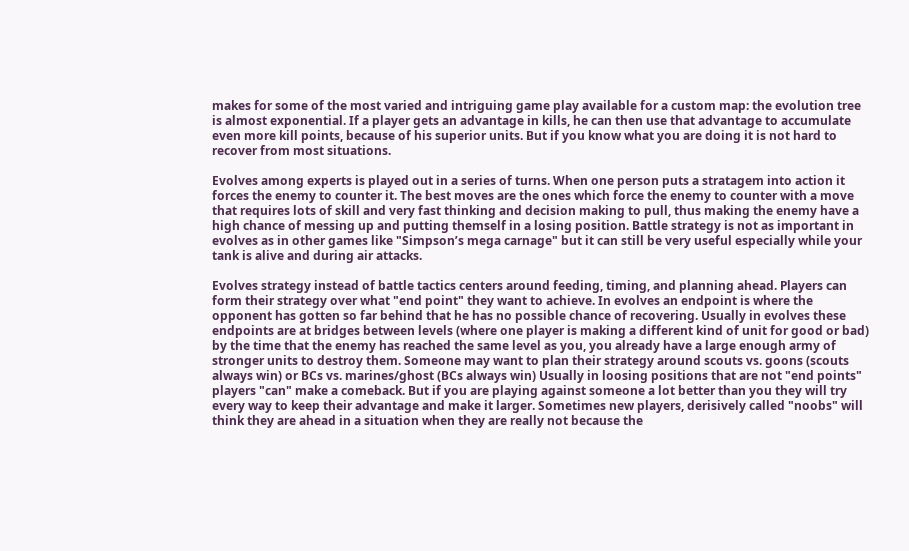makes for some of the most varied and intriguing game play available for a custom map: the evolution tree is almost exponential. If a player gets an advantage in kills, he can then use that advantage to accumulate even more kill points, because of his superior units. But if you know what you are doing it is not hard to recover from most situations.

Evolves among experts is played out in a series of turns. When one person puts a stratagem into action it forces the enemy to counter it. The best moves are the ones which force the enemy to counter with a move that requires lots of skill and very fast thinking and decision making to pull, thus making the enemy have a high chance of messing up and putting themself in a losing position. Battle strategy is not as important in evolves as in other games like "Simpson’s mega carnage" but it can still be very useful especially while your tank is alive and during air attacks.

Evolves strategy instead of battle tactics centers around feeding, timing, and planning ahead. Players can form their strategy over what "end point" they want to achieve. In evolves an endpoint is where the opponent has gotten so far behind that he has no possible chance of recovering. Usually in evolves these endpoints are at bridges between levels (where one player is making a different kind of unit for good or bad) by the time that the enemy has reached the same level as you, you already have a large enough army of stronger units to destroy them. Someone may want to plan their strategy around scouts vs. goons (scouts always win) or BCs vs. marines/ghost (BCs always win) Usually in loosing positions that are not "end points" players "can" make a comeback. But if you are playing against someone a lot better than you they will try every way to keep their advantage and make it larger. Sometimes new players, derisively called "noobs" will think they are ahead in a situation when they are really not because the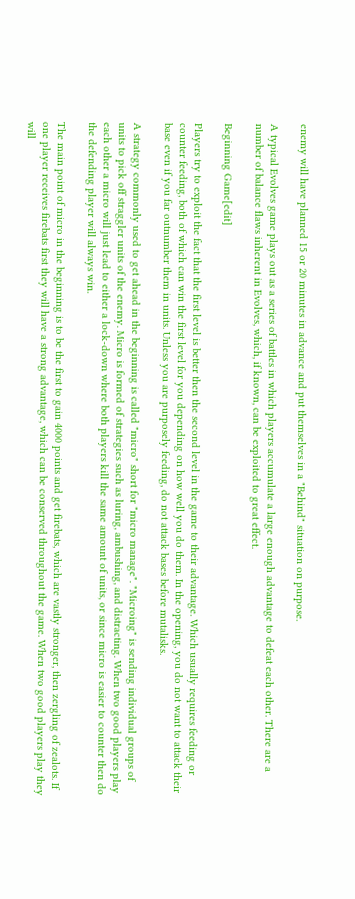enemy will have planned 15 or 20 minutes in advance and put themselves in a "Behind" situation on purpose.

A typical Evolves game plays out as a series of battles in which players accumulate a large enough advantage to defeat each other. There are a number of balance flaws inherent in Evolves, which, if known, can be exploited to great effect.

Beginning Game[edit]

Players try to exploit the fact that the first level is better then the second level in the game to their advantage. Which usually requires feeding or counter feeding, both of which can win the first level for you depending on how well you do them. In the opening, you do not want to attack their base even if you far outnumber them in units. Unless you are purposely feeding, do not attack bases before mutalisks.

A strategy commonly used to get ahead in the beginning is called "micro" short for "micro manage". "Microing" is sending individual groups of units to pick off straggler units of the enemy. Micro is formed of strategies such as luring, ambushing, and distracting. When two good players play each other a micro will just lead to either a lock-down where both players kill the same amount of units, or since micro is easier to counter then do the defending player will always win.

The main point of micro in the beginning is to be the first to gain 4000 points and get firebats, which are vastly stronger, then zergling of zealots. If one player receives firebats first they will have a strong advantage, which can be conserved throughout the game. When two good players play they will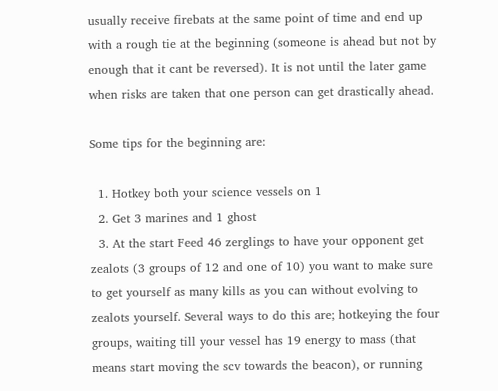usually receive firebats at the same point of time and end up with a rough tie at the beginning (someone is ahead but not by enough that it cant be reversed). It is not until the later game when risks are taken that one person can get drastically ahead.

Some tips for the beginning are:

  1. Hotkey both your science vessels on 1
  2. Get 3 marines and 1 ghost
  3. At the start Feed 46 zerglings to have your opponent get zealots (3 groups of 12 and one of 10) you want to make sure to get yourself as many kills as you can without evolving to zealots yourself. Several ways to do this are; hotkeying the four groups, waiting till your vessel has 19 energy to mass (that means start moving the scv towards the beacon), or running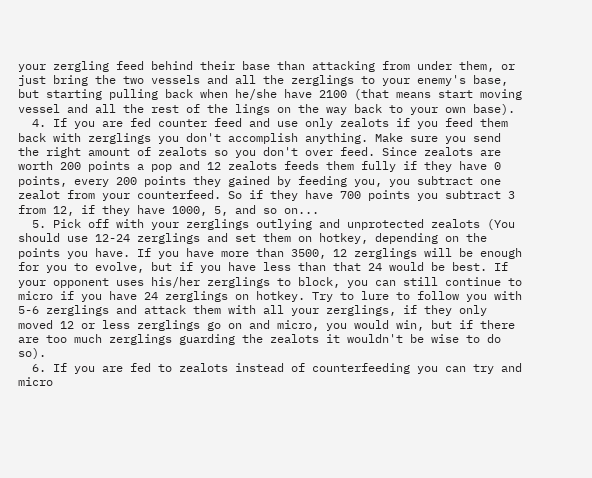your zergling feed behind their base than attacking from under them, or just bring the two vessels and all the zerglings to your enemy's base, but starting pulling back when he/she have 2100 (that means start moving vessel and all the rest of the lings on the way back to your own base).
  4. If you are fed counter feed and use only zealots if you feed them back with zerglings you don't accomplish anything. Make sure you send the right amount of zealots so you don't over feed. Since zealots are worth 200 points a pop and 12 zealots feeds them fully if they have 0 points, every 200 points they gained by feeding you, you subtract one zealot from your counterfeed. So if they have 700 points you subtract 3 from 12, if they have 1000, 5, and so on...
  5. Pick off with your zerglings outlying and unprotected zealots (You should use 12-24 zerglings and set them on hotkey, depending on the points you have. If you have more than 3500, 12 zerglings will be enough for you to evolve, but if you have less than that 24 would be best. If your opponent uses his/her zerglings to block, you can still continue to micro if you have 24 zerglings on hotkey. Try to lure to follow you with 5-6 zerglings and attack them with all your zerglings, if they only moved 12 or less zerglings go on and micro, you would win, but if there are too much zerglings guarding the zealots it wouldn't be wise to do so).
  6. If you are fed to zealots instead of counterfeeding you can try and micro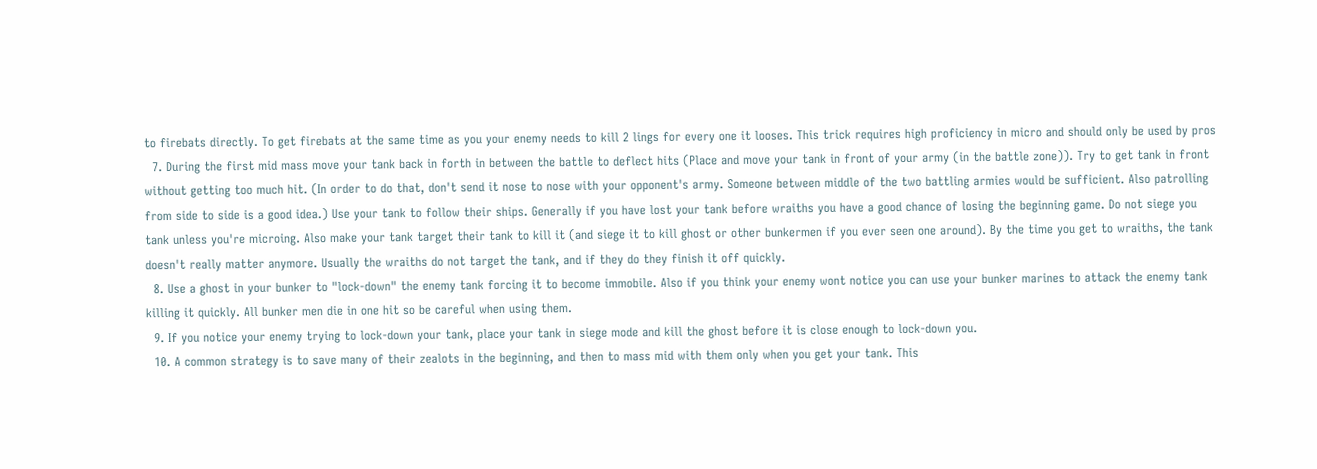to firebats directly. To get firebats at the same time as you your enemy needs to kill 2 lings for every one it looses. This trick requires high proficiency in micro and should only be used by pros
  7. During the first mid mass move your tank back in forth in between the battle to deflect hits (Place and move your tank in front of your army (in the battle zone)). Try to get tank in front without getting too much hit. (In order to do that, don't send it nose to nose with your opponent's army. Someone between middle of the two battling armies would be sufficient. Also patrolling from side to side is a good idea.) Use your tank to follow their ships. Generally if you have lost your tank before wraiths you have a good chance of losing the beginning game. Do not siege you tank unless you're microing. Also make your tank target their tank to kill it (and siege it to kill ghost or other bunkermen if you ever seen one around). By the time you get to wraiths, the tank doesn't really matter anymore. Usually the wraiths do not target the tank, and if they do they finish it off quickly.
  8. Use a ghost in your bunker to "lock-down" the enemy tank forcing it to become immobile. Also if you think your enemy wont notice you can use your bunker marines to attack the enemy tank killing it quickly. All bunker men die in one hit so be careful when using them.
  9. If you notice your enemy trying to lock-down your tank, place your tank in siege mode and kill the ghost before it is close enough to lock-down you.
  10. A common strategy is to save many of their zealots in the beginning, and then to mass mid with them only when you get your tank. This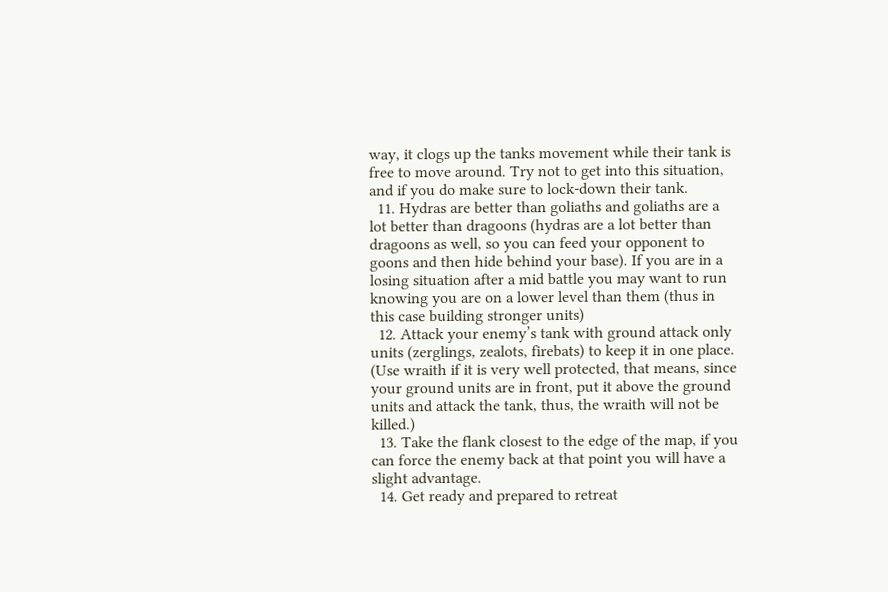way, it clogs up the tanks movement while their tank is free to move around. Try not to get into this situation, and if you do make sure to lock-down their tank.
  11. Hydras are better than goliaths and goliaths are a lot better than dragoons (hydras are a lot better than dragoons as well, so you can feed your opponent to goons and then hide behind your base). If you are in a losing situation after a mid battle you may want to run knowing you are on a lower level than them (thus in this case building stronger units)
  12. Attack your enemy’s tank with ground attack only units (zerglings, zealots, firebats) to keep it in one place. (Use wraith if it is very well protected, that means, since your ground units are in front, put it above the ground units and attack the tank, thus, the wraith will not be killed.)
  13. Take the flank closest to the edge of the map, if you can force the enemy back at that point you will have a slight advantage.
  14. Get ready and prepared to retreat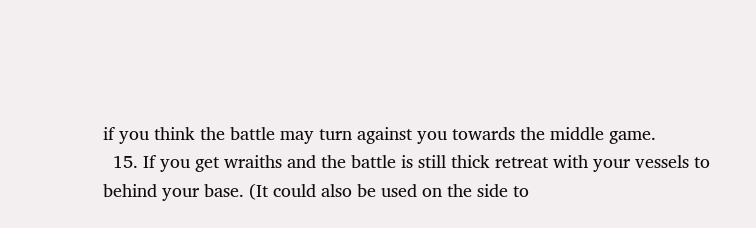if you think the battle may turn against you towards the middle game.
  15. If you get wraiths and the battle is still thick retreat with your vessels to behind your base. (It could also be used on the side to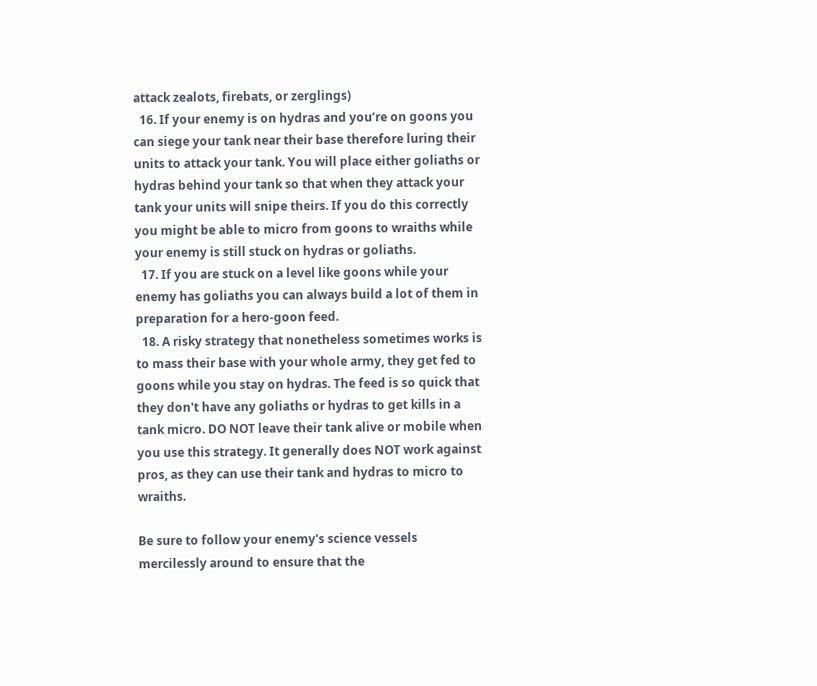attack zealots, firebats, or zerglings)
  16. If your enemy is on hydras and you’re on goons you can siege your tank near their base therefore luring their units to attack your tank. You will place either goliaths or hydras behind your tank so that when they attack your tank your units will snipe theirs. If you do this correctly you might be able to micro from goons to wraiths while your enemy is still stuck on hydras or goliaths.
  17. If you are stuck on a level like goons while your enemy has goliaths you can always build a lot of them in preparation for a hero-goon feed.
  18. A risky strategy that nonetheless sometimes works is to mass their base with your whole army, they get fed to goons while you stay on hydras. The feed is so quick that they don't have any goliaths or hydras to get kills in a tank micro. DO NOT leave their tank alive or mobile when you use this strategy. It generally does NOT work against pros, as they can use their tank and hydras to micro to wraiths.

Be sure to follow your enemy's science vessels mercilessly around to ensure that the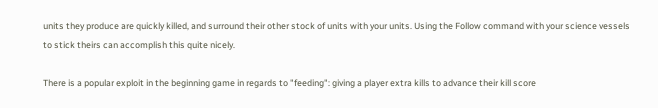units they produce are quickly killed, and surround their other stock of units with your units. Using the Follow command with your science vessels to stick theirs can accomplish this quite nicely.

There is a popular exploit in the beginning game in regards to "feeding": giving a player extra kills to advance their kill score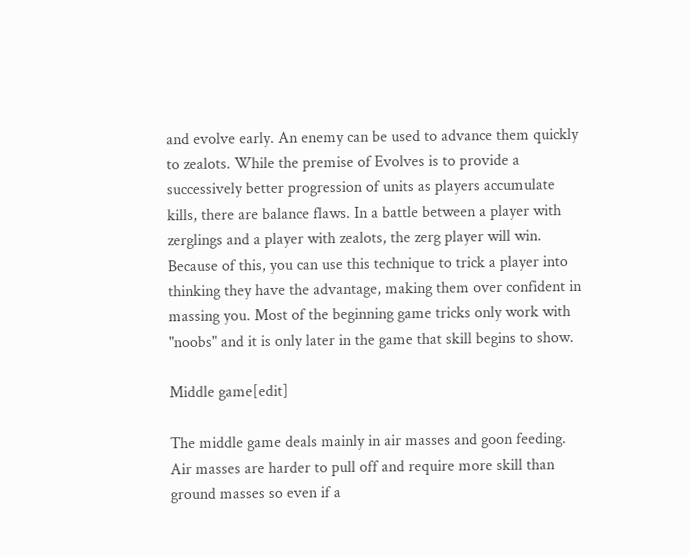and evolve early. An enemy can be used to advance them quickly to zealots. While the premise of Evolves is to provide a successively better progression of units as players accumulate kills, there are balance flaws. In a battle between a player with zerglings and a player with zealots, the zerg player will win. Because of this, you can use this technique to trick a player into thinking they have the advantage, making them over confident in massing you. Most of the beginning game tricks only work with "noobs" and it is only later in the game that skill begins to show.

Middle game[edit]

The middle game deals mainly in air masses and goon feeding. Air masses are harder to pull off and require more skill than ground masses so even if a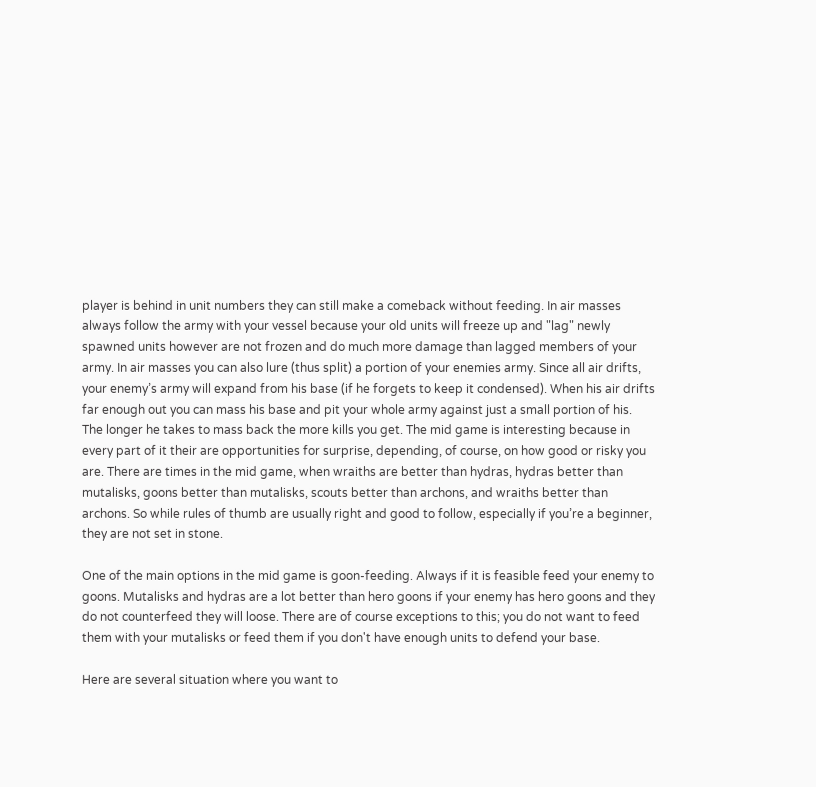player is behind in unit numbers they can still make a comeback without feeding. In air masses always follow the army with your vessel because your old units will freeze up and "lag" newly spawned units however are not frozen and do much more damage than lagged members of your army. In air masses you can also lure (thus split) a portion of your enemies army. Since all air drifts, your enemy’s army will expand from his base (if he forgets to keep it condensed). When his air drifts far enough out you can mass his base and pit your whole army against just a small portion of his. The longer he takes to mass back the more kills you get. The mid game is interesting because in every part of it their are opportunities for surprise, depending, of course, on how good or risky you are. There are times in the mid game, when wraiths are better than hydras, hydras better than mutalisks, goons better than mutalisks, scouts better than archons, and wraiths better than archons. So while rules of thumb are usually right and good to follow, especially if you’re a beginner, they are not set in stone.

One of the main options in the mid game is goon-feeding. Always if it is feasible feed your enemy to goons. Mutalisks and hydras are a lot better than hero goons if your enemy has hero goons and they do not counterfeed they will loose. There are of course exceptions to this; you do not want to feed them with your mutalisks or feed them if you don't have enough units to defend your base.

Here are several situation where you want to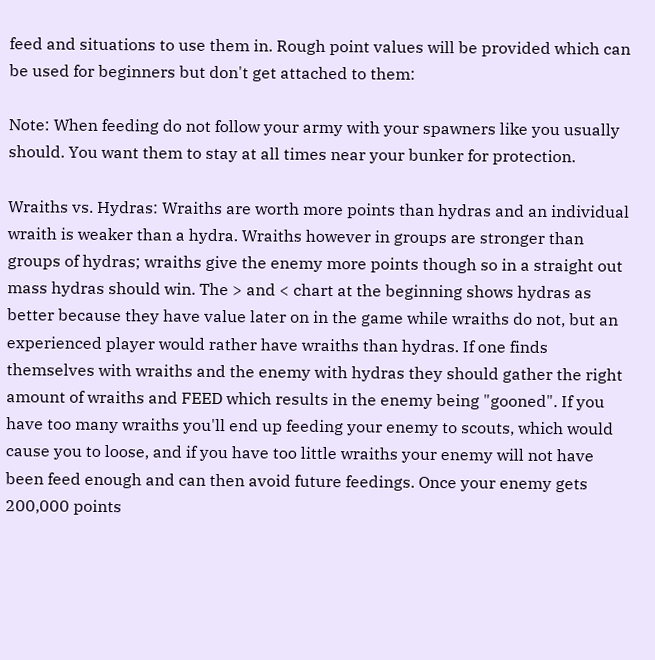feed and situations to use them in. Rough point values will be provided which can be used for beginners but don't get attached to them:

Note: When feeding do not follow your army with your spawners like you usually should. You want them to stay at all times near your bunker for protection.

Wraiths vs. Hydras: Wraiths are worth more points than hydras and an individual wraith is weaker than a hydra. Wraiths however in groups are stronger than groups of hydras; wraiths give the enemy more points though so in a straight out mass hydras should win. The > and < chart at the beginning shows hydras as better because they have value later on in the game while wraiths do not, but an experienced player would rather have wraiths than hydras. If one finds themselves with wraiths and the enemy with hydras they should gather the right amount of wraiths and FEED which results in the enemy being "gooned". If you have too many wraiths you'll end up feeding your enemy to scouts, which would cause you to loose, and if you have too little wraiths your enemy will not have been feed enough and can then avoid future feedings. Once your enemy gets 200,000 points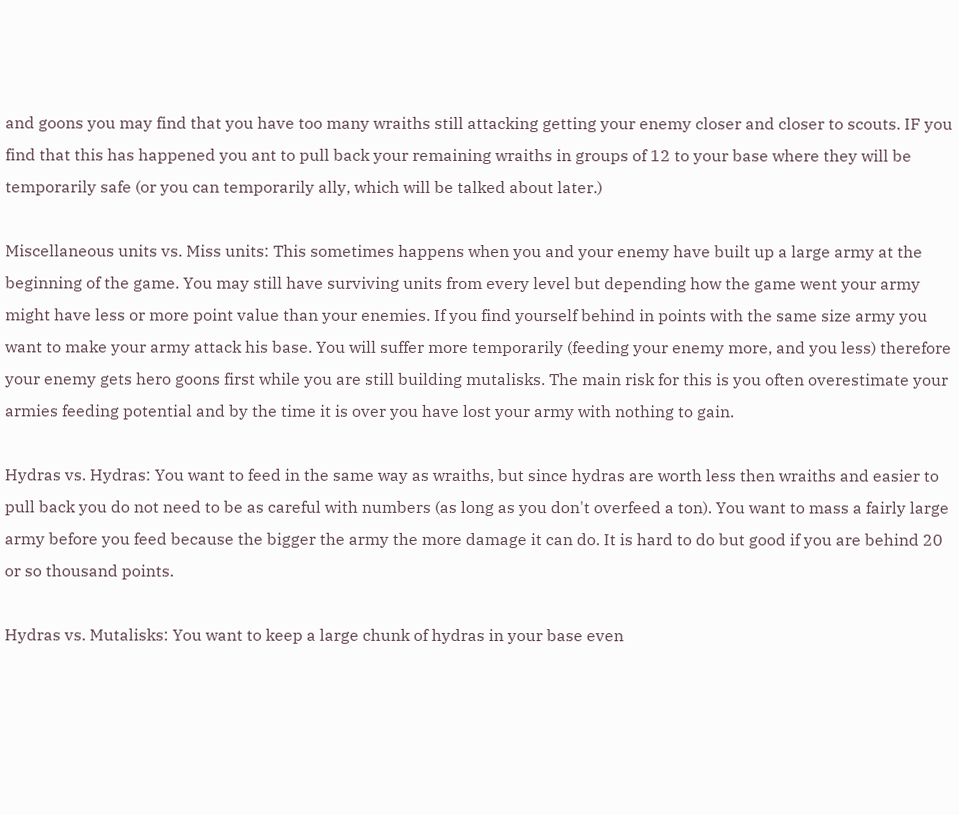and goons you may find that you have too many wraiths still attacking getting your enemy closer and closer to scouts. IF you find that this has happened you ant to pull back your remaining wraiths in groups of 12 to your base where they will be temporarily safe (or you can temporarily ally, which will be talked about later.)

Miscellaneous units vs. Miss units: This sometimes happens when you and your enemy have built up a large army at the beginning of the game. You may still have surviving units from every level but depending how the game went your army might have less or more point value than your enemies. If you find yourself behind in points with the same size army you want to make your army attack his base. You will suffer more temporarily (feeding your enemy more, and you less) therefore your enemy gets hero goons first while you are still building mutalisks. The main risk for this is you often overestimate your armies feeding potential and by the time it is over you have lost your army with nothing to gain.

Hydras vs. Hydras: You want to feed in the same way as wraiths, but since hydras are worth less then wraiths and easier to pull back you do not need to be as careful with numbers (as long as you don't overfeed a ton). You want to mass a fairly large army before you feed because the bigger the army the more damage it can do. It is hard to do but good if you are behind 20 or so thousand points.

Hydras vs. Mutalisks: You want to keep a large chunk of hydras in your base even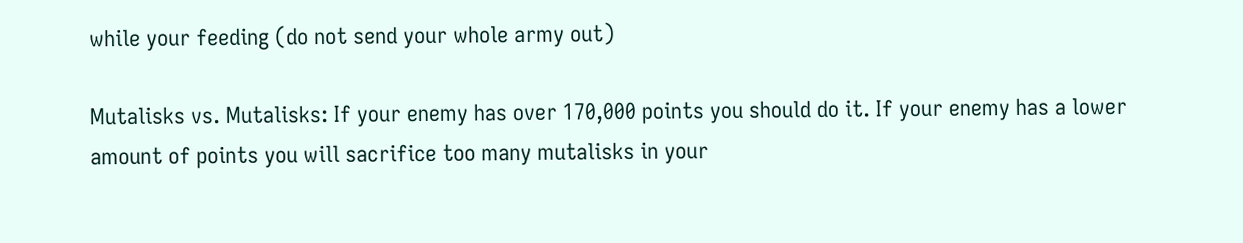while your feeding (do not send your whole army out)

Mutalisks vs. Mutalisks: If your enemy has over 170,000 points you should do it. If your enemy has a lower amount of points you will sacrifice too many mutalisks in your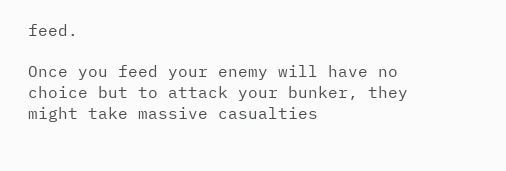feed.

Once you feed your enemy will have no choice but to attack your bunker, they might take massive casualties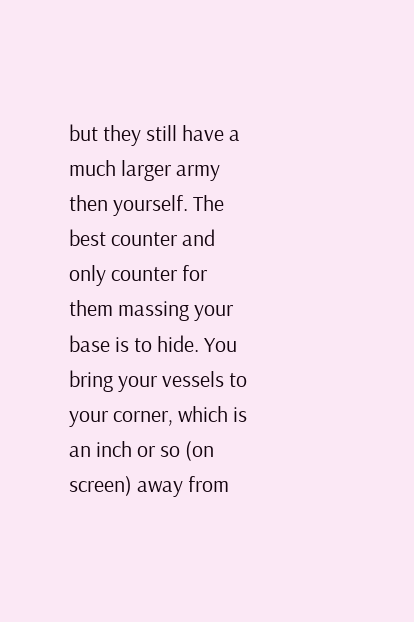but they still have a much larger army then yourself. The best counter and only counter for them massing your base is to hide. You bring your vessels to your corner, which is an inch or so (on screen) away from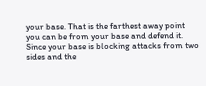your base. That is the farthest away point you can be from your base and defend it. Since your base is blocking attacks from two sides and the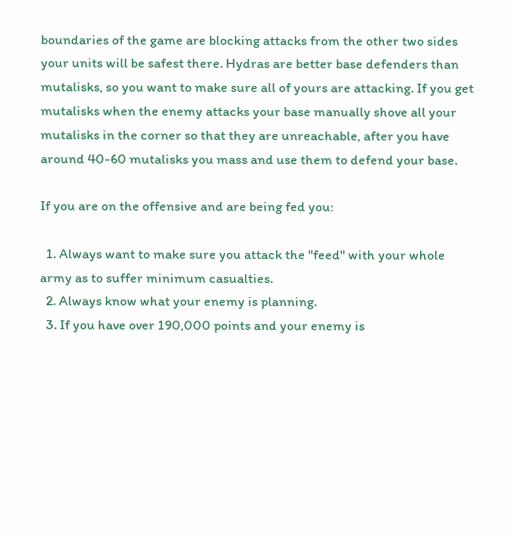boundaries of the game are blocking attacks from the other two sides your units will be safest there. Hydras are better base defenders than mutalisks, so you want to make sure all of yours are attacking. If you get mutalisks when the enemy attacks your base manually shove all your mutalisks in the corner so that they are unreachable, after you have around 40-60 mutalisks you mass and use them to defend your base.

If you are on the offensive and are being fed you:

  1. Always want to make sure you attack the "feed" with your whole army as to suffer minimum casualties.
  2. Always know what your enemy is planning.
  3. If you have over 190,000 points and your enemy is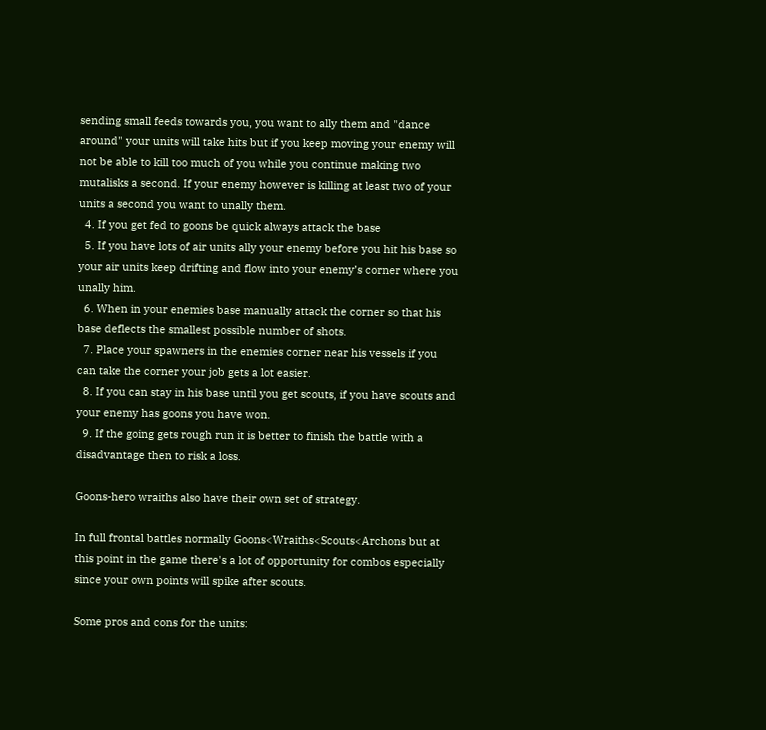sending small feeds towards you, you want to ally them and "dance around" your units will take hits but if you keep moving your enemy will not be able to kill too much of you while you continue making two mutalisks a second. If your enemy however is killing at least two of your units a second you want to unally them.
  4. If you get fed to goons be quick always attack the base
  5. If you have lots of air units ally your enemy before you hit his base so your air units keep drifting and flow into your enemy’s corner where you unally him.
  6. When in your enemies base manually attack the corner so that his base deflects the smallest possible number of shots.
  7. Place your spawners in the enemies corner near his vessels if you can take the corner your job gets a lot easier.
  8. If you can stay in his base until you get scouts, if you have scouts and your enemy has goons you have won.
  9. If the going gets rough run it is better to finish the battle with a disadvantage then to risk a loss.

Goons-hero wraiths also have their own set of strategy.

In full frontal battles normally Goons<Wraiths<Scouts<Archons but at this point in the game there's a lot of opportunity for combos especially since your own points will spike after scouts.

Some pros and cons for the units: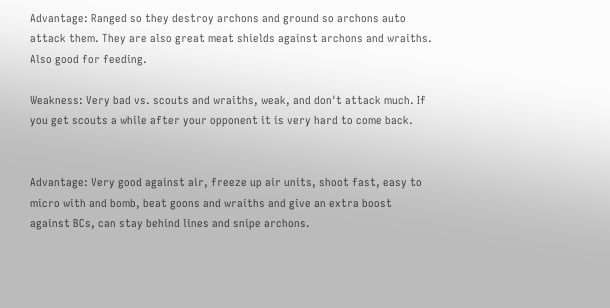Advantage: Ranged so they destroy archons and ground so archons auto attack them. They are also great meat shields against archons and wraiths. Also good for feeding.

Weakness: Very bad vs. scouts and wraiths, weak, and don't attack much. If you get scouts a while after your opponent it is very hard to come back.


Advantage: Very good against air, freeze up air units, shoot fast, easy to micro with and bomb, beat goons and wraiths and give an extra boost against BCs, can stay behind lines and snipe archons.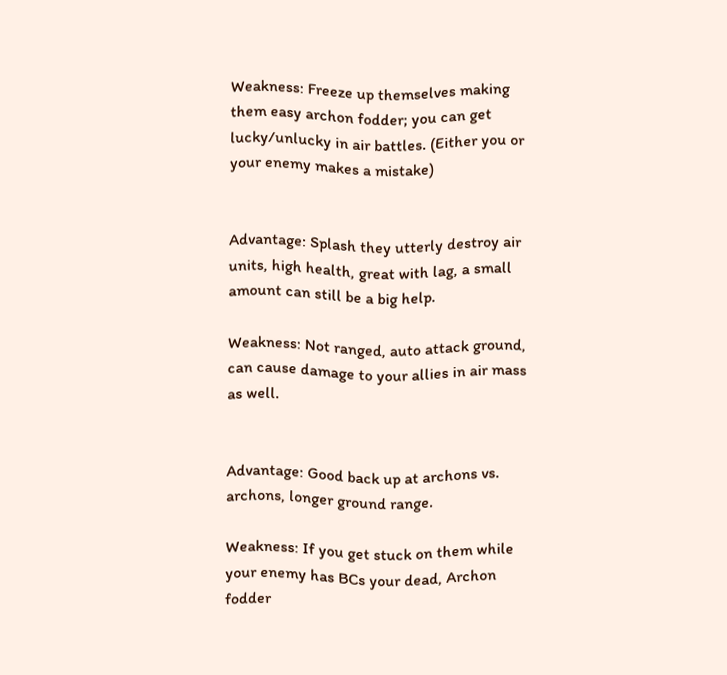Weakness: Freeze up themselves making them easy archon fodder; you can get lucky/unlucky in air battles. (Either you or your enemy makes a mistake)


Advantage: Splash they utterly destroy air units, high health, great with lag, a small amount can still be a big help.

Weakness: Not ranged, auto attack ground, can cause damage to your allies in air mass as well.


Advantage: Good back up at archons vs. archons, longer ground range.

Weakness: If you get stuck on them while your enemy has BCs your dead, Archon fodder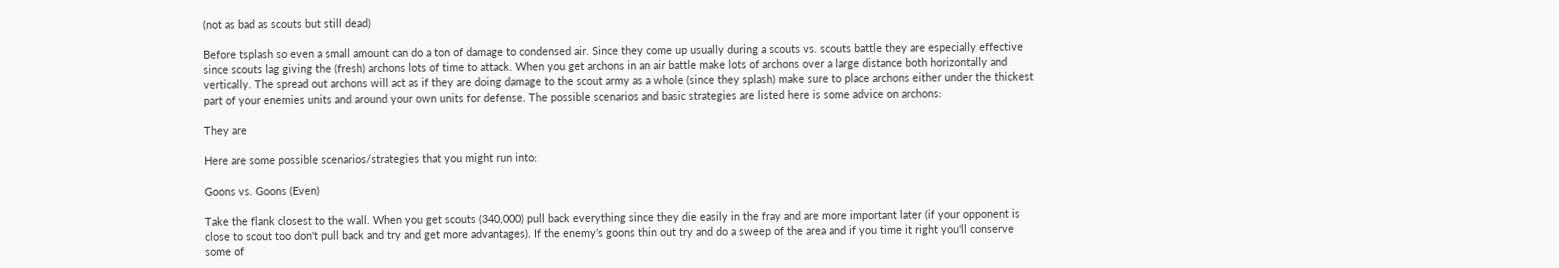(not as bad as scouts but still dead)

Before tsplash so even a small amount can do a ton of damage to condensed air. Since they come up usually during a scouts vs. scouts battle they are especially effective since scouts lag giving the (fresh) archons lots of time to attack. When you get archons in an air battle make lots of archons over a large distance both horizontally and vertically. The spread out archons will act as if they are doing damage to the scout army as a whole (since they splash) make sure to place archons either under the thickest part of your enemies units and around your own units for defense. The possible scenarios and basic strategies are listed here is some advice on archons:

They are

Here are some possible scenarios/strategies that you might run into:

Goons vs. Goons (Even)

Take the flank closest to the wall. When you get scouts (340,000) pull back everything since they die easily in the fray and are more important later (if your opponent is close to scout too don't pull back and try and get more advantages). If the enemy’s goons thin out try and do a sweep of the area and if you time it right you'll conserve some of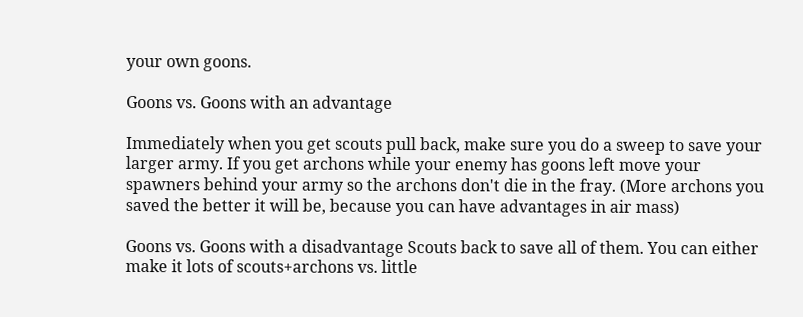your own goons.

Goons vs. Goons with an advantage

Immediately when you get scouts pull back, make sure you do a sweep to save your larger army. If you get archons while your enemy has goons left move your spawners behind your army so the archons don't die in the fray. (More archons you saved the better it will be, because you can have advantages in air mass)

Goons vs. Goons with a disadvantage Scouts back to save all of them. You can either make it lots of scouts+archons vs. little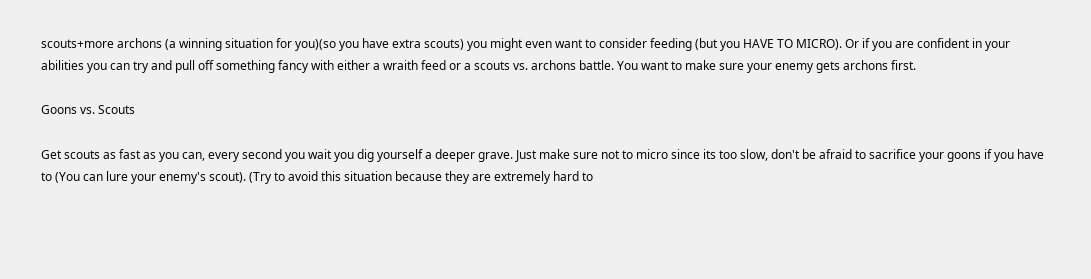scouts+more archons (a winning situation for you)(so you have extra scouts) you might even want to consider feeding (but you HAVE TO MICRO). Or if you are confident in your abilities you can try and pull off something fancy with either a wraith feed or a scouts vs. archons battle. You want to make sure your enemy gets archons first.

Goons vs. Scouts

Get scouts as fast as you can, every second you wait you dig yourself a deeper grave. Just make sure not to micro since its too slow, don't be afraid to sacrifice your goons if you have to (You can lure your enemy's scout). (Try to avoid this situation because they are extremely hard to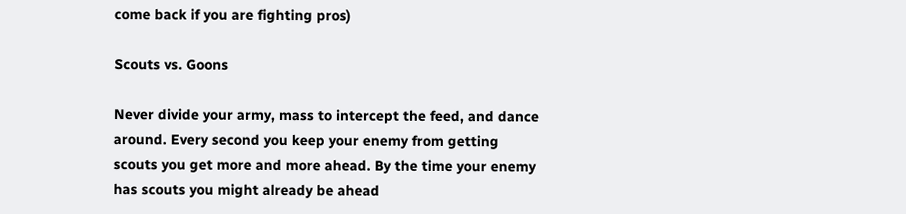come back if you are fighting pros)

Scouts vs. Goons

Never divide your army, mass to intercept the feed, and dance around. Every second you keep your enemy from getting scouts you get more and more ahead. By the time your enemy has scouts you might already be ahead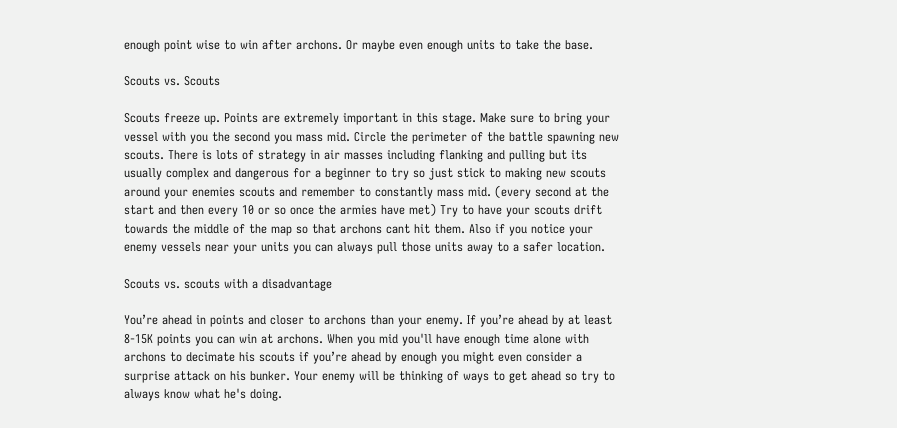enough point wise to win after archons. Or maybe even enough units to take the base.

Scouts vs. Scouts

Scouts freeze up. Points are extremely important in this stage. Make sure to bring your vessel with you the second you mass mid. Circle the perimeter of the battle spawning new scouts. There is lots of strategy in air masses including flanking and pulling but its usually complex and dangerous for a beginner to try so just stick to making new scouts around your enemies scouts and remember to constantly mass mid. (every second at the start and then every 10 or so once the armies have met) Try to have your scouts drift towards the middle of the map so that archons cant hit them. Also if you notice your enemy vessels near your units you can always pull those units away to a safer location.

Scouts vs. scouts with a disadvantage

You’re ahead in points and closer to archons than your enemy. If you’re ahead by at least 8-15K points you can win at archons. When you mid you'll have enough time alone with archons to decimate his scouts if you’re ahead by enough you might even consider a surprise attack on his bunker. Your enemy will be thinking of ways to get ahead so try to always know what he's doing.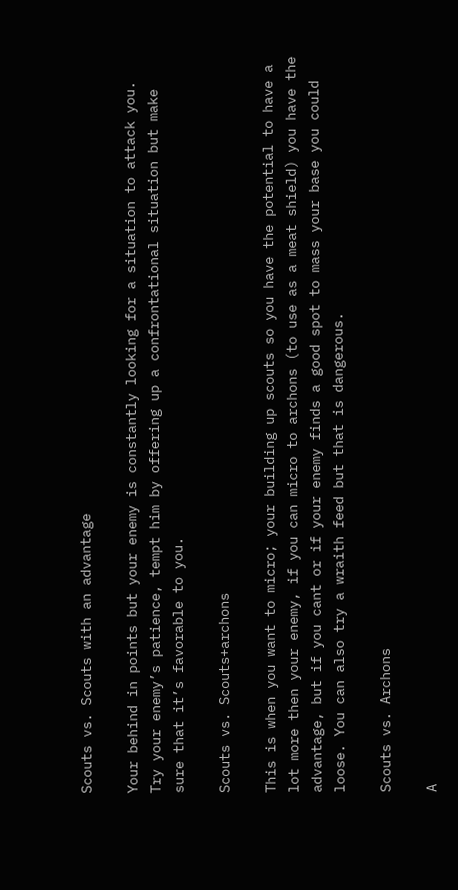Scouts vs. Scouts with an advantage

Your behind in points but your enemy is constantly looking for a situation to attack you. Try your enemy’s patience, tempt him by offering up a confrontational situation but make sure that it’s favorable to you.

Scouts vs. Scouts+archons

This is when you want to micro; your building up scouts so you have the potential to have a lot more then your enemy, if you can micro to archons (to use as a meat shield) you have the advantage, but if you cant or if your enemy finds a good spot to mass your base you could loose. You can also try a wraith feed but that is dangerous.

Scouts vs. Archons

A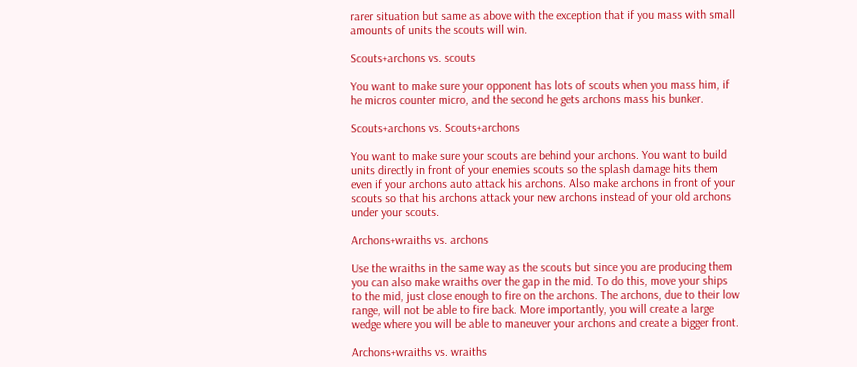rarer situation but same as above with the exception that if you mass with small amounts of units the scouts will win.

Scouts+archons vs. scouts

You want to make sure your opponent has lots of scouts when you mass him, if he micros counter micro, and the second he gets archons mass his bunker.

Scouts+archons vs. Scouts+archons

You want to make sure your scouts are behind your archons. You want to build units directly in front of your enemies scouts so the splash damage hits them even if your archons auto attack his archons. Also make archons in front of your scouts so that his archons attack your new archons instead of your old archons under your scouts.

Archons+wraiths vs. archons

Use the wraiths in the same way as the scouts but since you are producing them you can also make wraiths over the gap in the mid. To do this, move your ships to the mid, just close enough to fire on the archons. The archons, due to their low range, will not be able to fire back. More importantly, you will create a large wedge where you will be able to maneuver your archons and create a bigger front.

Archons+wraiths vs. wraiths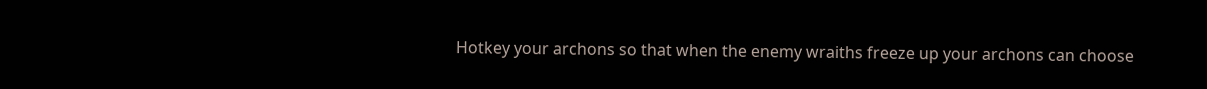Hotkey your archons so that when the enemy wraiths freeze up your archons can choose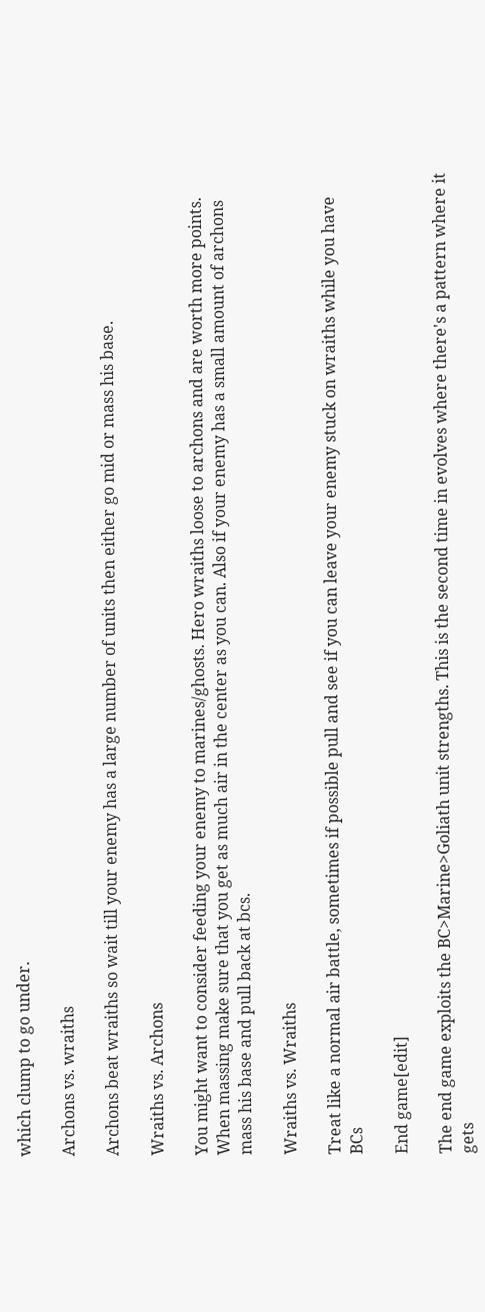which clump to go under.

Archons vs. wraiths

Archons beat wraiths so wait till your enemy has a large number of units then either go mid or mass his base.

Wraiths vs. Archons

You might want to consider feeding your enemy to marines/ghosts. Hero wraiths loose to archons and are worth more points. When massing make sure that you get as much air in the center as you can. Also if your enemy has a small amount of archons mass his base and pull back at bcs.

Wraiths vs. Wraiths

Treat like a normal air battle, sometimes if possible pull and see if you can leave your enemy stuck on wraiths while you have BCs

End game[edit]

The end game exploits the BC>Marine>Goliath unit strengths. This is the second time in evolves where there's a pattern where it gets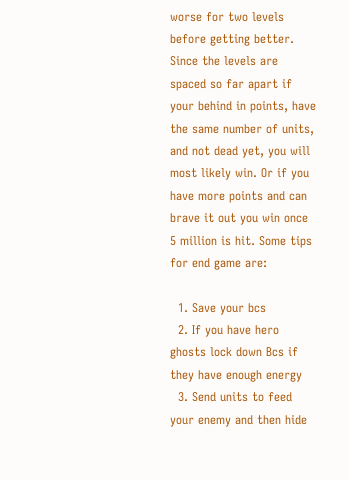worse for two levels before getting better. Since the levels are spaced so far apart if your behind in points, have the same number of units, and not dead yet, you will most likely win. Or if you have more points and can brave it out you win once 5 million is hit. Some tips for end game are:

  1. Save your bcs
  2. If you have hero ghosts lock down Bcs if they have enough energy
  3. Send units to feed your enemy and then hide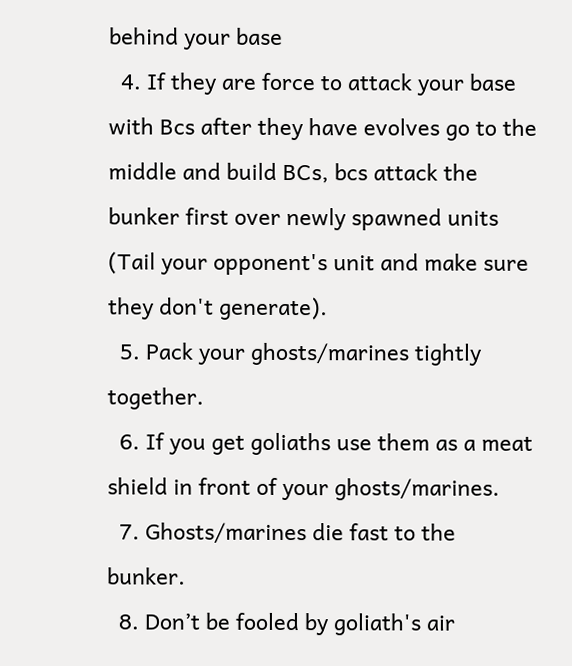behind your base
  4. If they are force to attack your base with Bcs after they have evolves go to the middle and build BCs, bcs attack the bunker first over newly spawned units (Tail your opponent's unit and make sure they don't generate).
  5. Pack your ghosts/marines tightly together.
  6. If you get goliaths use them as a meat shield in front of your ghosts/marines.
  7. Ghosts/marines die fast to the bunker.
  8. Don’t be fooled by goliath's air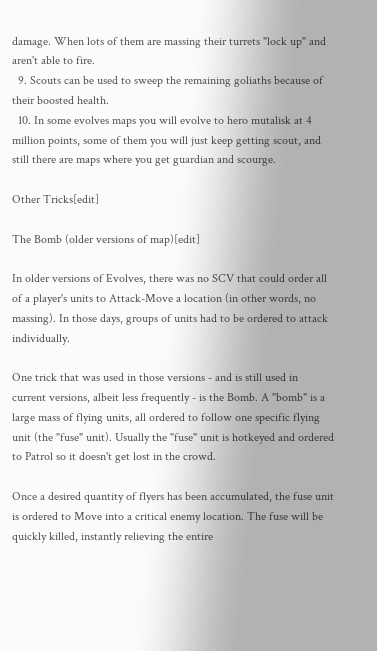damage. When lots of them are massing their turrets "lock up" and aren't able to fire.
  9. Scouts can be used to sweep the remaining goliaths because of their boosted health.
  10. In some evolves maps you will evolve to hero mutalisk at 4 million points, some of them you will just keep getting scout, and still there are maps where you get guardian and scourge.

Other Tricks[edit]

The Bomb (older versions of map)[edit]

In older versions of Evolves, there was no SCV that could order all of a player's units to Attack-Move a location (in other words, no massing). In those days, groups of units had to be ordered to attack individually.

One trick that was used in those versions - and is still used in current versions, albeit less frequently - is the Bomb. A "bomb" is a large mass of flying units, all ordered to follow one specific flying unit (the "fuse" unit). Usually the "fuse" unit is hotkeyed and ordered to Patrol so it doesn't get lost in the crowd.

Once a desired quantity of flyers has been accumulated, the fuse unit is ordered to Move into a critical enemy location. The fuse will be quickly killed, instantly relieving the entire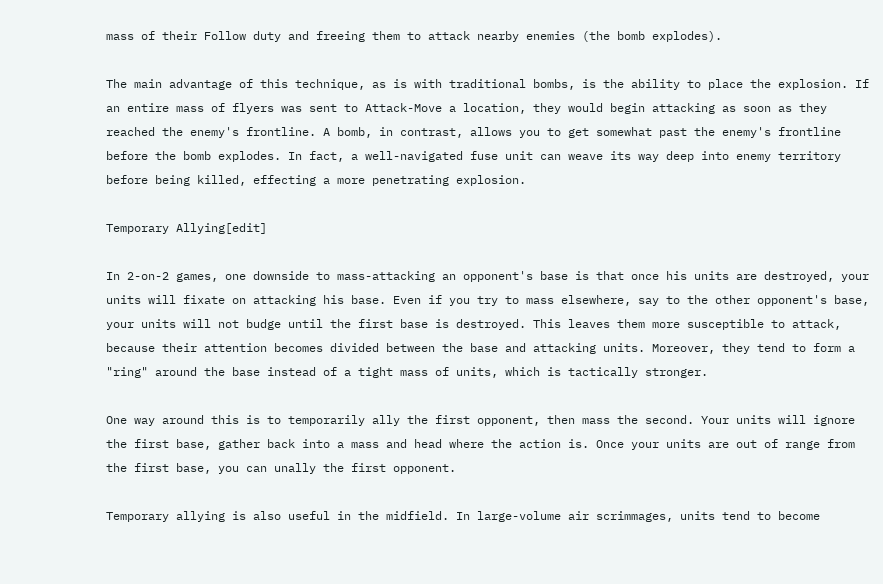mass of their Follow duty and freeing them to attack nearby enemies (the bomb explodes).

The main advantage of this technique, as is with traditional bombs, is the ability to place the explosion. If an entire mass of flyers was sent to Attack-Move a location, they would begin attacking as soon as they reached the enemy's frontline. A bomb, in contrast, allows you to get somewhat past the enemy's frontline before the bomb explodes. In fact, a well-navigated fuse unit can weave its way deep into enemy territory before being killed, effecting a more penetrating explosion.

Temporary Allying[edit]

In 2-on-2 games, one downside to mass-attacking an opponent's base is that once his units are destroyed, your units will fixate on attacking his base. Even if you try to mass elsewhere, say to the other opponent's base, your units will not budge until the first base is destroyed. This leaves them more susceptible to attack, because their attention becomes divided between the base and attacking units. Moreover, they tend to form a "ring" around the base instead of a tight mass of units, which is tactically stronger.

One way around this is to temporarily ally the first opponent, then mass the second. Your units will ignore the first base, gather back into a mass and head where the action is. Once your units are out of range from the first base, you can unally the first opponent.

Temporary allying is also useful in the midfield. In large-volume air scrimmages, units tend to become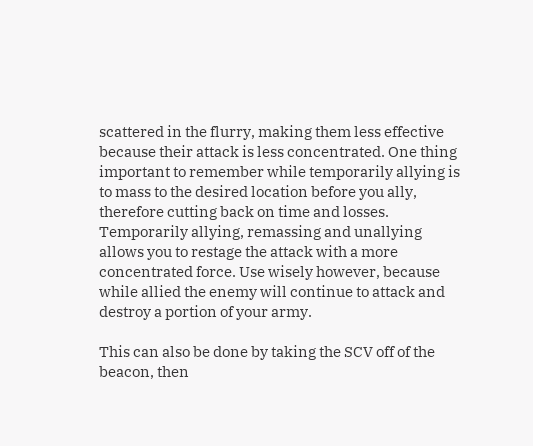scattered in the flurry, making them less effective because their attack is less concentrated. One thing important to remember while temporarily allying is to mass to the desired location before you ally, therefore cutting back on time and losses. Temporarily allying, remassing and unallying allows you to restage the attack with a more concentrated force. Use wisely however, because while allied the enemy will continue to attack and destroy a portion of your army.

This can also be done by taking the SCV off of the beacon, then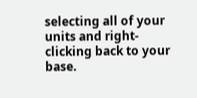selecting all of your units and right-clicking back to your base.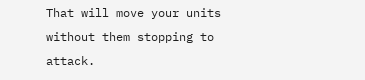That will move your units without them stopping to attack.